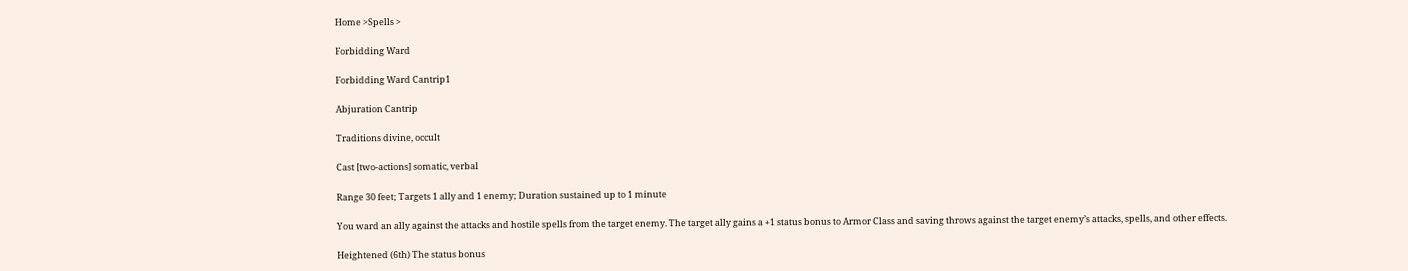Home >Spells >

Forbidding Ward

Forbidding Ward Cantrip1

Abjuration Cantrip

Traditions divine, occult

Cast [two-actions] somatic, verbal

Range 30 feet; Targets 1 ally and 1 enemy; Duration sustained up to 1 minute

You ward an ally against the attacks and hostile spells from the target enemy. The target ally gains a +1 status bonus to Armor Class and saving throws against the target enemy’s attacks, spells, and other effects.

Heightened (6th) The status bonus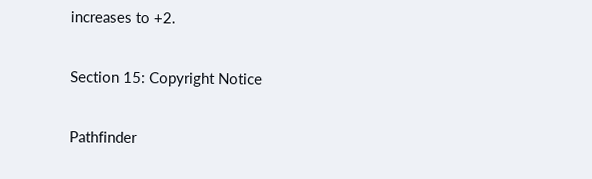increases to +2.

Section 15: Copyright Notice

Pathfinder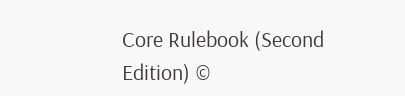Core Rulebook (Second Edition) ©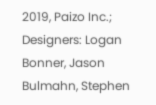2019, Paizo Inc.; Designers: Logan Bonner, Jason Bulmahn, Stephen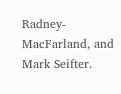Radney-MacFarland, and Mark Seifter.